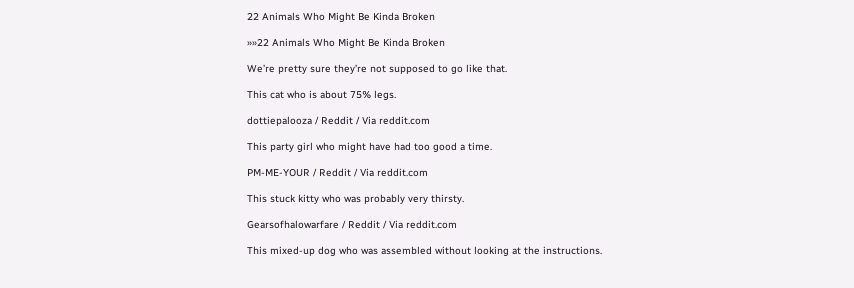22 Animals Who Might Be Kinda Broken

»»22 Animals Who Might Be Kinda Broken

We’re pretty sure they’re not supposed to go like that.

This cat who is about 75% legs.

dottiepalooza / Reddit / Via reddit.com

This party girl who might have had too good a time.

PM-ME-YOUR / Reddit / Via reddit.com

This stuck kitty who was probably very thirsty.

Gearsofhalowarfare / Reddit / Via reddit.com

This mixed-up dog who was assembled without looking at the instructions.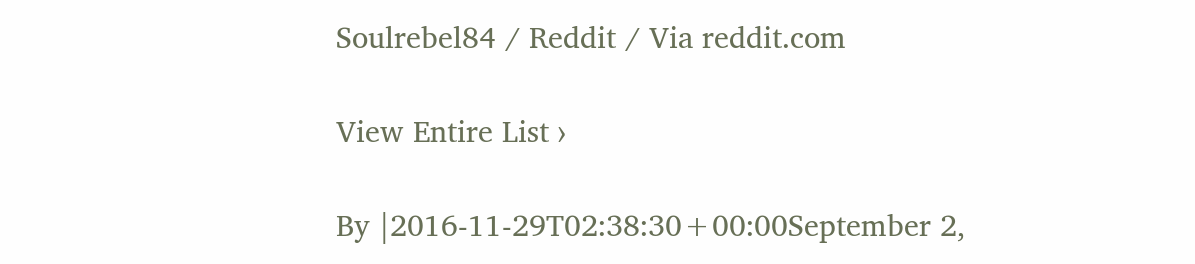Soulrebel84 / Reddit / Via reddit.com

View Entire List ›

By |2016-11-29T02:38:30+00:00September 2,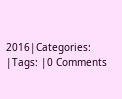2016|Categories: |Tags: |0 Comments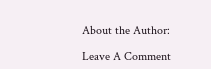About the Author:

Leave A Comment